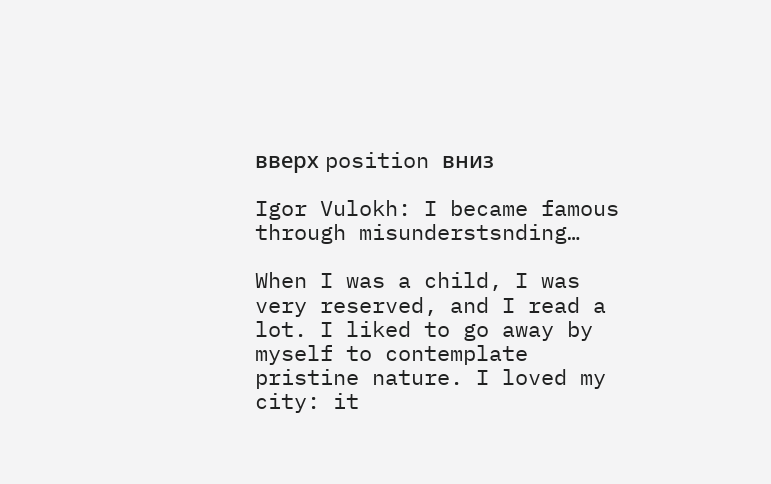вверх position вниз

Igor Vulokh: I became famous through misunderstsnding…

When I was a child, I was very reserved, and I read a lot. I liked to go away by myself to contemplate pristine nature. I loved my city: it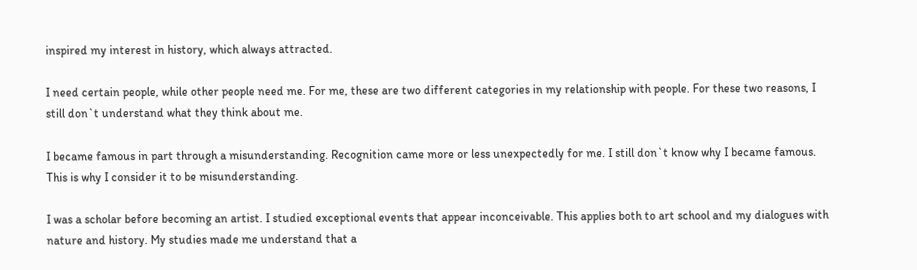inspired my interest in history, which always attracted.

I need certain people, while other people need me. For me, these are two different categories in my relationship with people. For these two reasons, I still don`t understand what they think about me.

I became famous in part through a misunderstanding. Recognition came more or less unexpectedly for me. I still don`t know why I became famous. This is why I consider it to be misunderstanding.

I was a scholar before becoming an artist. I studied exceptional events that appear inconceivable. This applies both to art school and my dialogues with nature and history. My studies made me understand that a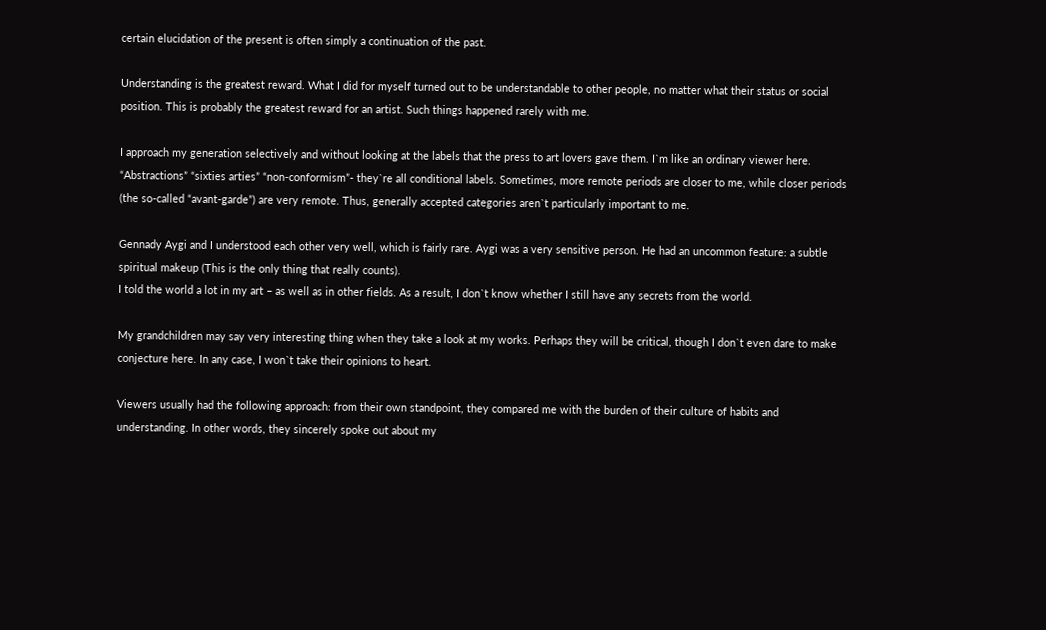certain elucidation of the present is often simply a continuation of the past.

Understanding is the greatest reward. What I did for myself turned out to be understandable to other people, no matter what their status or social position. This is probably the greatest reward for an artist. Such things happened rarely with me.

I approach my generation selectively and without looking at the labels that the press to art lovers gave them. I`m like an ordinary viewer here. “Abstractions” “sixties arties” “non-conformism”- they`re all conditional labels. Sometimes, more remote periods are closer to me, while closer periods (the so-called “avant-garde”) are very remote. Thus, generally accepted categories aren`t particularly important to me.

Gennady Aygi and I understood each other very well, which is fairly rare. Aygi was a very sensitive person. He had an uncommon feature: a subtle spiritual makeup (This is the only thing that really counts).
I told the world a lot in my art – as well as in other fields. As a result, I don`t know whether I still have any secrets from the world.

My grandchildren may say very interesting thing when they take a look at my works. Perhaps they will be critical, though I don`t even dare to make conjecture here. In any case, I won`t take their opinions to heart.

Viewers usually had the following approach: from their own standpoint, they compared me with the burden of their culture of habits and understanding. In other words, they sincerely spoke out about my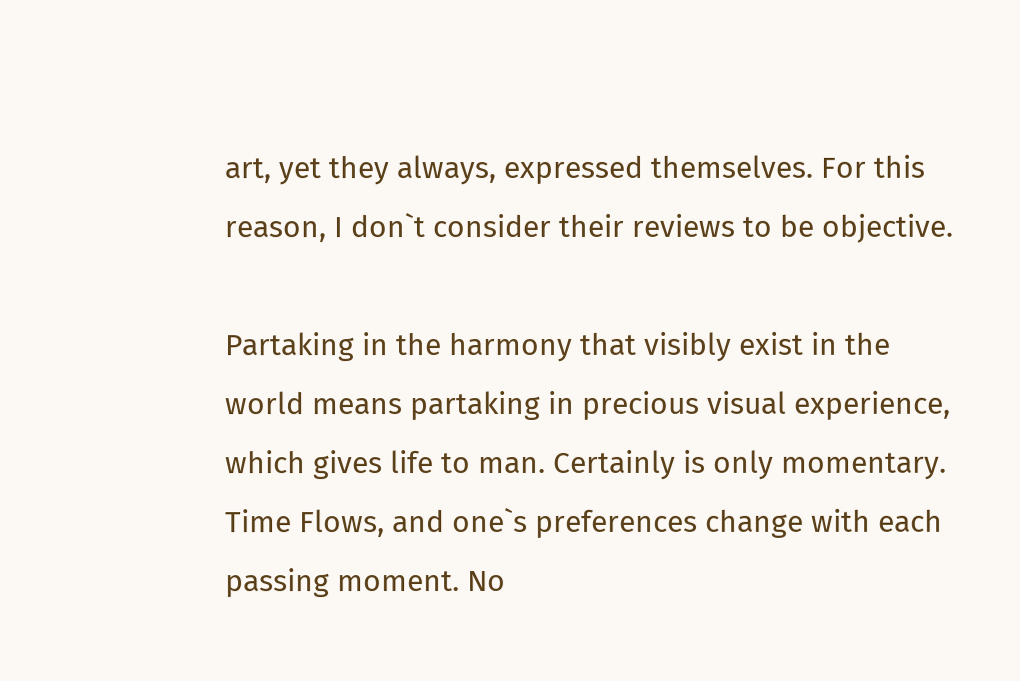art, yet they always, expressed themselves. For this reason, I don`t consider their reviews to be objective.

Partaking in the harmony that visibly exist in the world means partaking in precious visual experience, which gives life to man. Certainly is only momentary. Time Flows, and one`s preferences change with each passing moment. No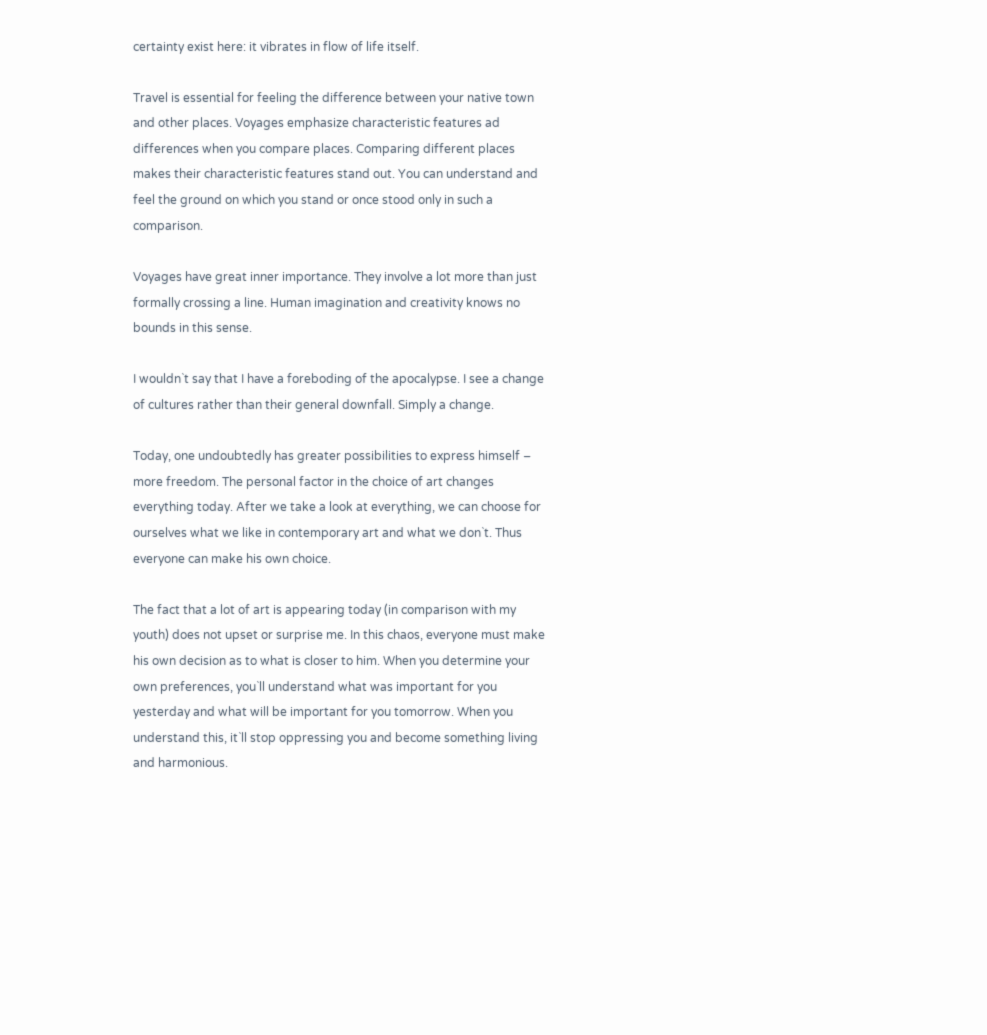certainty exist here: it vibrates in flow of life itself.

Travel is essential for feeling the difference between your native town and other places. Voyages emphasize characteristic features ad differences when you compare places. Comparing different places makes their characteristic features stand out. You can understand and feel the ground on which you stand or once stood only in such a comparison.

Voyages have great inner importance. They involve a lot more than just formally crossing a line. Human imagination and creativity knows no bounds in this sense.

I wouldn`t say that I have a foreboding of the apocalypse. I see a change of cultures rather than their general downfall. Simply a change.

Today, one undoubtedly has greater possibilities to express himself – more freedom. The personal factor in the choice of art changes everything today. After we take a look at everything, we can choose for ourselves what we like in contemporary art and what we don`t. Thus everyone can make his own choice.

The fact that a lot of art is appearing today (in comparison with my youth) does not upset or surprise me. In this chaos, everyone must make his own decision as to what is closer to him. When you determine your own preferences, you`ll understand what was important for you yesterday and what will be important for you tomorrow. When you understand this, it`ll stop oppressing you and become something living and harmonious.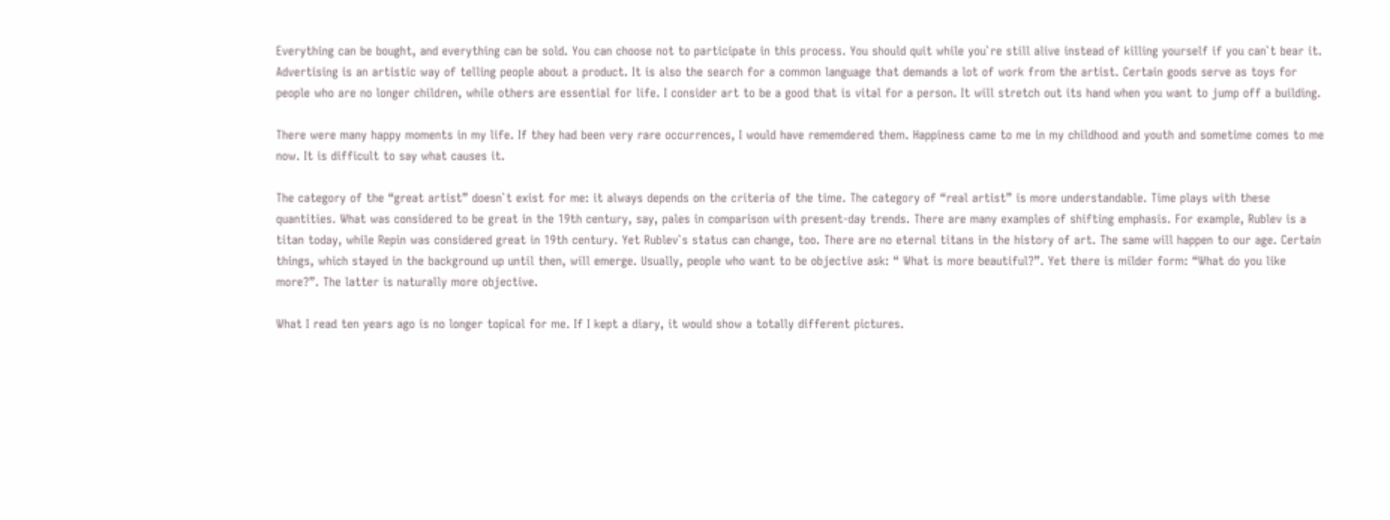Everything can be bought, and everything can be sold. You can choose not to participate in this process. You should quit while you`re still alive instead of killing yourself if you can`t bear it. Advertising is an artistic way of telling people about a product. It is also the search for a common language that demands a lot of work from the artist. Certain goods serve as toys for people who are no longer children, while others are essential for life. I consider art to be a good that is vital for a person. It will stretch out its hand when you want to jump off a building.

There were many happy moments in my life. If they had been very rare occurrences, I would have rememdered them. Happiness came to me in my childhood and youth and sometime comes to me now. It is difficult to say what causes it.

The category of the “great artist” doesn`t exist for me: it always depends on the criteria of the time. The category of “real artist” is more understandable. Time plays with these quantities. What was considered to be great in the 19th century, say, pales in comparison with present-day trends. There are many examples of shifting emphasis. For example, Rublev is a titan today, while Repin was considered great in 19th century. Yet Rublev`s status can change, too. There are no eternal titans in the history of art. The same will happen to our age. Certain things, which stayed in the background up until then, will emerge. Usually, people who want to be objective ask: “ What is more beautiful?”. Yet there is milder form: “What do you like more?”. The latter is naturally more objective.

What I read ten years ago is no longer topical for me. If I kept a diary, it would show a totally different pictures.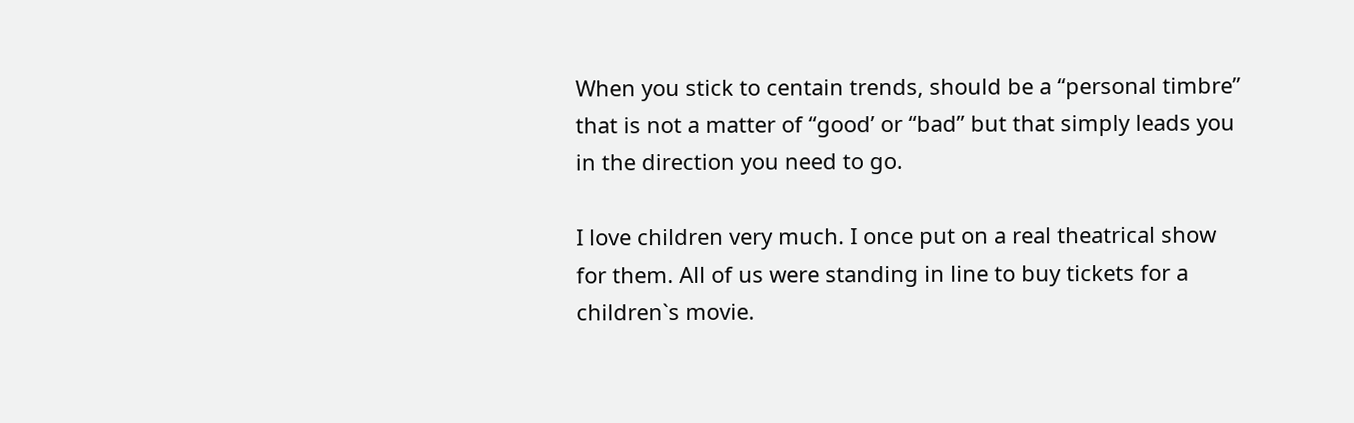When you stick to centain trends, should be a “personal timbre” that is not a matter of “good’ or “bad” but that simply leads you in the direction you need to go.

I love children very much. I once put on a real theatrical show for them. All of us were standing in line to buy tickets for a children`s movie.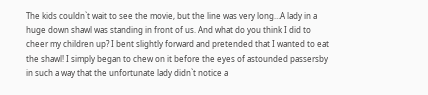The kids couldn`t wait to see the movie, but the line was very long…A lady in a huge down shawl was standing in front of us. And what do you think I did to cheer my children up? I bent slightly forward and pretended that I wanted to eat the shawl! I simply began to chew on it before the eyes of astounded passersby in such a way that the unfortunate lady didn`t notice a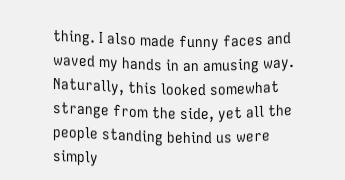thing. I also made funny faces and waved my hands in an amusing way. Naturally, this looked somewhat strange from the side, yet all the people standing behind us were simply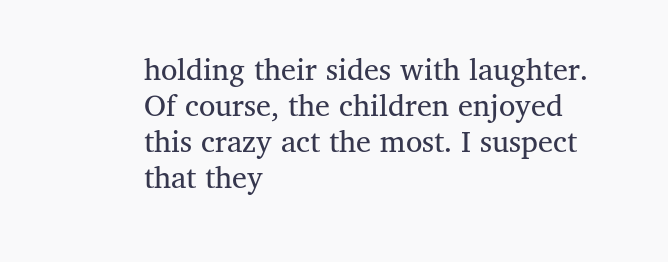holding their sides with laughter. Of course, the children enjoyed this crazy act the most. I suspect that they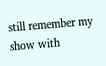still remember my show with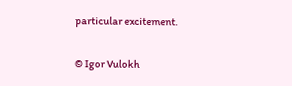particular excitement.

© Igor Vulokh